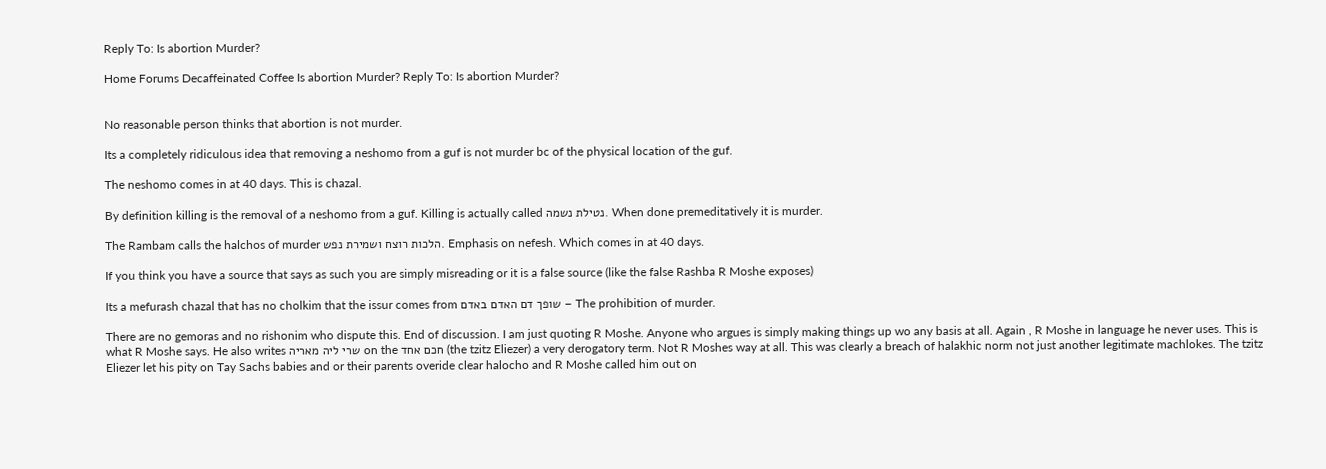Reply To: Is abortion Murder?

Home Forums Decaffeinated Coffee Is abortion Murder? Reply To: Is abortion Murder?


No reasonable person thinks that abortion is not murder.

Its a completely ridiculous idea that removing a neshomo from a guf is not murder bc of the physical location of the guf.

The neshomo comes in at 40 days. This is chazal.

By definition killing is the removal of a neshomo from a guf. Killing is actually called נטילת נשמה. When done premeditatively it is murder.

The Rambam calls the halchos of murder הלכות רוצח ושמירת נפש. Emphasis on nefesh. Which comes in at 40 days.

If you think you have a source that says as such you are simply misreading or it is a false source (like the false Rashba R Moshe exposes)

Its a mefurash chazal that has no cholkim that the issur comes from שופך דם האדם באדם – The prohibition of murder.

There are no gemoras and no rishonim who dispute this. End of discussion. I am just quoting R Moshe. Anyone who argues is simply making things up wo any basis at all. Again , R Moshe in language he never uses. This is what R Moshe says. He also writes שרי ליה מאריה on the חכם אחד (the tzitz Eliezer) a very derogatory term. Not R Moshes way at all. This was clearly a breach of halakhic norm not just another legitimate machlokes. The tzitz Eliezer let his pity on Tay Sachs babies and or their parents overide clear halocho and R Moshe called him out on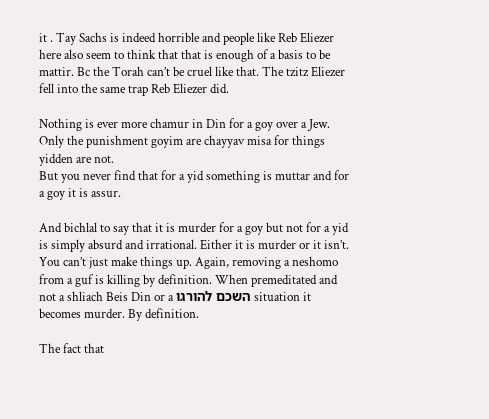it . Tay Sachs is indeed horrible and people like Reb Eliezer here also seem to think that that is enough of a basis to be mattir. Bc the Torah can’t be cruel like that. The tzitz Eliezer fell into the same trap Reb Eliezer did.

Nothing is ever more chamur in Din for a goy over a Jew. Only the punishment goyim are chayyav misa for things yidden are not.
But you never find that for a yid something is muttar and for a goy it is assur.

And bichlal to say that it is murder for a goy but not for a yid is simply absurd and irrational. Either it is murder or it isn’t. You can’t just make things up. Again, removing a neshomo from a guf is killing by definition. When premeditated and not a shliach Beis Din or a השכם להורגו situation it becomes murder. By definition.

The fact that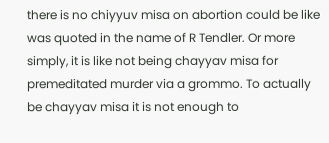there is no chiyyuv misa on abortion could be like was quoted in the name of R Tendler. Or more simply, it is like not being chayyav misa for premeditated murder via a grommo. To actually be chayyav misa it is not enough to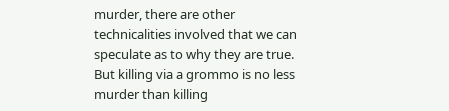murder, there are other technicalities involved that we can speculate as to why they are true. But killing via a grommo is no less murder than killing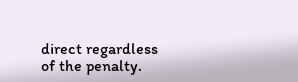direct regardless of the penalty.